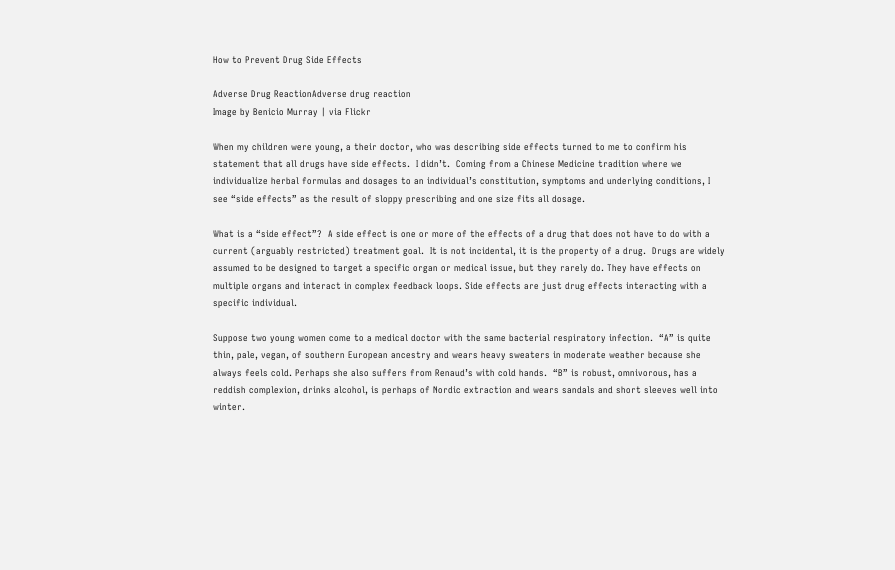How to Prevent Drug Side Effects

Adverse Drug ReactionAdverse drug reaction
Image by Benicio Murray | via Flickr

When my children were young, a their doctor, who was describing side effects turned to me to confirm his statement that all drugs have side effects.  I didn’t.  Coming from a Chinese Medicine tradition where we individualize herbal formulas and dosages to an individual’s constitution, symptoms and underlying conditions, I see “side effects” as the result of sloppy prescribing and one size fits all dosage.

What is a “side effect”?  A side effect is one or more of the effects of a drug that does not have to do with a current (arguably restricted) treatment goal.  It is not incidental, it is the property of a drug.  Drugs are widely assumed to be designed to target a specific organ or medical issue, but they rarely do. They have effects on multiple organs and interact in complex feedback loops. Side effects are just drug effects interacting with a specific individual.

Suppose two young women come to a medical doctor with the same bacterial respiratory infection.  “A” is quite thin, pale, vegan, of southern European ancestry and wears heavy sweaters in moderate weather because she always feels cold. Perhaps she also suffers from Renaud’s with cold hands.  “B” is robust, omnivorous, has a reddish complexion, drinks alcohol, is perhaps of Nordic extraction and wears sandals and short sleeves well into winter.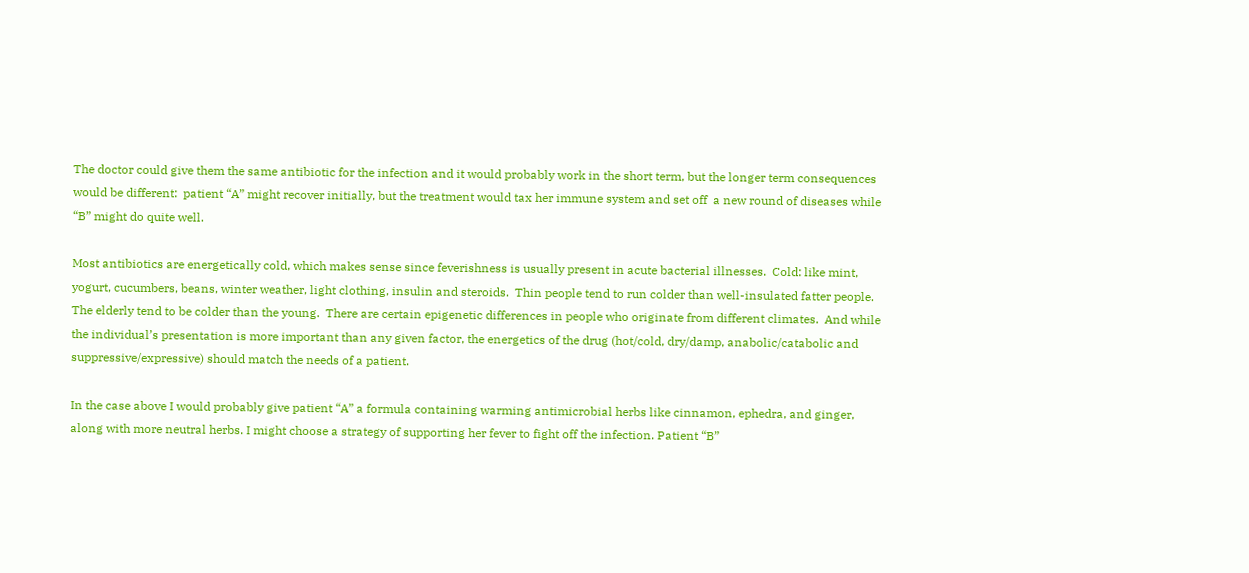The doctor could give them the same antibiotic for the infection and it would probably work in the short term, but the longer term consequences would be different:  patient “A” might recover initially, but the treatment would tax her immune system and set off  a new round of diseases while “B” might do quite well.

Most antibiotics are energetically cold, which makes sense since feverishness is usually present in acute bacterial illnesses.  Cold: like mint, yogurt, cucumbers, beans, winter weather, light clothing, insulin and steroids.  Thin people tend to run colder than well-insulated fatter people.  The elderly tend to be colder than the young.  There are certain epigenetic differences in people who originate from different climates.  And while the individual’s presentation is more important than any given factor, the energetics of the drug (hot/cold, dry/damp, anabolic/catabolic and suppressive/expressive) should match the needs of a patient.

In the case above I would probably give patient “A” a formula containing warming antimicrobial herbs like cinnamon, ephedra, and ginger, along with more neutral herbs. I might choose a strategy of supporting her fever to fight off the infection. Patient “B”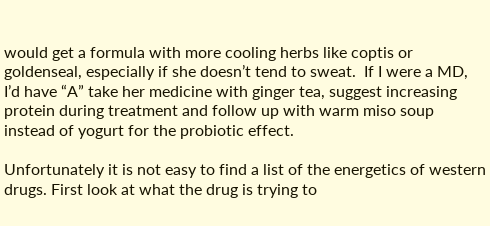would get a formula with more cooling herbs like coptis or goldenseal, especially if she doesn’t tend to sweat.  If I were a MD, I’d have “A” take her medicine with ginger tea, suggest increasing  protein during treatment and follow up with warm miso soup instead of yogurt for the probiotic effect.

Unfortunately it is not easy to find a list of the energetics of western drugs. First look at what the drug is trying to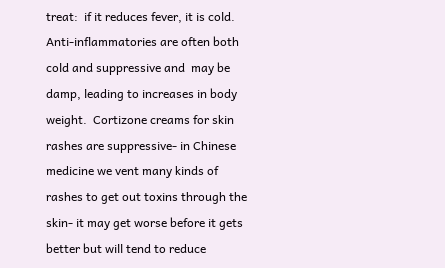treat:  if it reduces fever, it is cold.  Anti-inflammatories are often both cold and suppressive and  may be damp, leading to increases in body weight.  Cortizone creams for skin rashes are suppressive- in Chinese medicine we vent many kinds of rashes to get out toxins through the skin- it may get worse before it gets better but will tend to reduce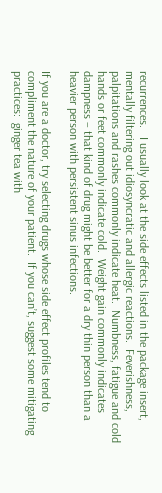recurrences.   I usually look at the side effects listed in the package insert, mentally filtering out idiosyncratic and allergic reactions.  Feverishness, palpitations and rashes commonly indicate heat.  Numbness, fatigue and cold hands or feet commonly indicate cold.  Weight gain commonly indicates dampness – that kind of drug might be better for a dry thin person than a heavier person with persistent sinus infections.

If you are a doctor, try selecting drugs whose side effect profiles tend to compliment the nature of your patient.  If you can’t, suggest some mitigating practices:  ginger tea with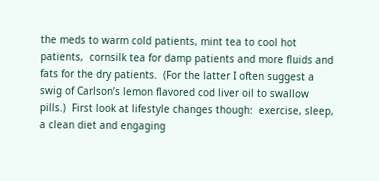the meds to warm cold patients, mint tea to cool hot patients,  cornsilk tea for damp patients and more fluids and fats for the dry patients.  (For the latter I often suggest a swig of Carlson’s lemon flavored cod liver oil to swallow pills.)  First look at lifestyle changes though:  exercise, sleep, a clean diet and engaging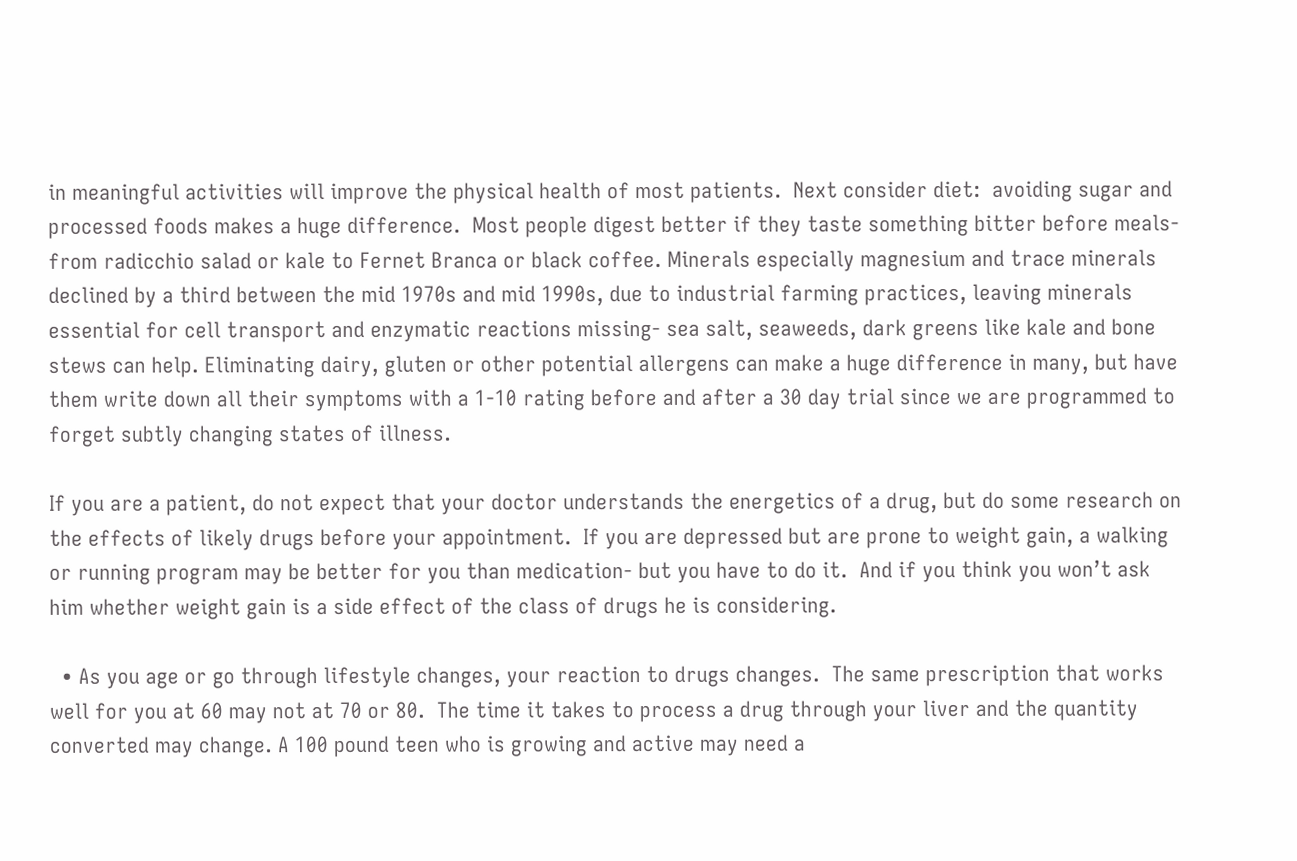in meaningful activities will improve the physical health of most patients.  Next consider diet:  avoiding sugar and processed foods makes a huge difference.  Most people digest better if they taste something bitter before meals- from radicchio salad or kale to Fernet Branca or black coffee. Minerals especially magnesium and trace minerals declined by a third between the mid 1970s and mid 1990s, due to industrial farming practices, leaving minerals essential for cell transport and enzymatic reactions missing- sea salt, seaweeds, dark greens like kale and bone stews can help. Eliminating dairy, gluten or other potential allergens can make a huge difference in many, but have them write down all their symptoms with a 1-10 rating before and after a 30 day trial since we are programmed to forget subtly changing states of illness.

If you are a patient, do not expect that your doctor understands the energetics of a drug, but do some research on the effects of likely drugs before your appointment.  If you are depressed but are prone to weight gain, a walking or running program may be better for you than medication- but you have to do it.  And if you think you won’t ask him whether weight gain is a side effect of the class of drugs he is considering.

  • As you age or go through lifestyle changes, your reaction to drugs changes.  The same prescription that works well for you at 60 may not at 70 or 80.  The time it takes to process a drug through your liver and the quantity converted may change. A 100 pound teen who is growing and active may need a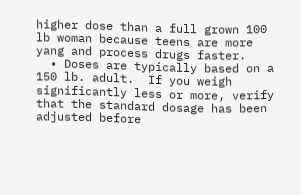higher dose than a full grown 100 lb woman because teens are more yang and process drugs faster.
  • Doses are typically based on a 150 lb. adult.  If you weigh significantly less or more, verify that the standard dosage has been adjusted before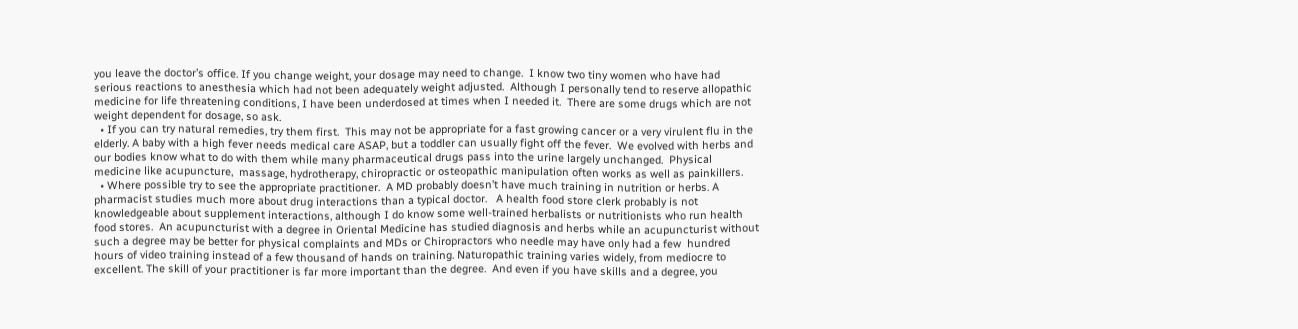you leave the doctor’s office. If you change weight, your dosage may need to change.  I know two tiny women who have had serious reactions to anesthesia which had not been adequately weight adjusted.  Although I personally tend to reserve allopathic medicine for life threatening conditions, I have been underdosed at times when I needed it.  There are some drugs which are not weight dependent for dosage, so ask.
  • If you can try natural remedies, try them first.  This may not be appropriate for a fast growing cancer or a very virulent flu in the elderly. A baby with a high fever needs medical care ASAP, but a toddler can usually fight off the fever.  We evolved with herbs and our bodies know what to do with them while many pharmaceutical drugs pass into the urine largely unchanged.  Physical medicine like acupuncture,  massage, hydrotherapy, chiropractic or osteopathic manipulation often works as well as painkillers.
  • Where possible try to see the appropriate practitioner.  A MD probably doesn’t have much training in nutrition or herbs. A pharmacist studies much more about drug interactions than a typical doctor.   A health food store clerk probably is not knowledgeable about supplement interactions, although I do know some well-trained herbalists or nutritionists who run health food stores.  An acupuncturist with a degree in Oriental Medicine has studied diagnosis and herbs while an acupuncturist without such a degree may be better for physical complaints and MDs or Chiropractors who needle may have only had a few  hundred hours of video training instead of a few thousand of hands on training. Naturopathic training varies widely, from mediocre to excellent. The skill of your practitioner is far more important than the degree.  And even if you have skills and a degree, you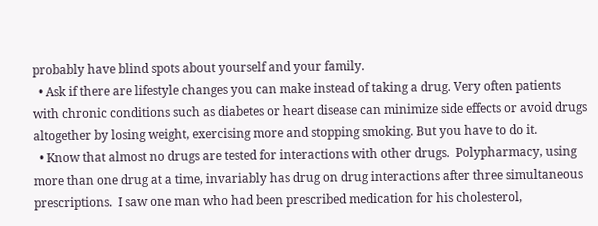probably have blind spots about yourself and your family.
  • Ask if there are lifestyle changes you can make instead of taking a drug. Very often patients with chronic conditions such as diabetes or heart disease can minimize side effects or avoid drugs altogether by losing weight, exercising more and stopping smoking. But you have to do it.
  • Know that almost no drugs are tested for interactions with other drugs.  Polypharmacy, using more than one drug at a time, invariably has drug on drug interactions after three simultaneous  prescriptions.  I saw one man who had been prescribed medication for his cholesterol,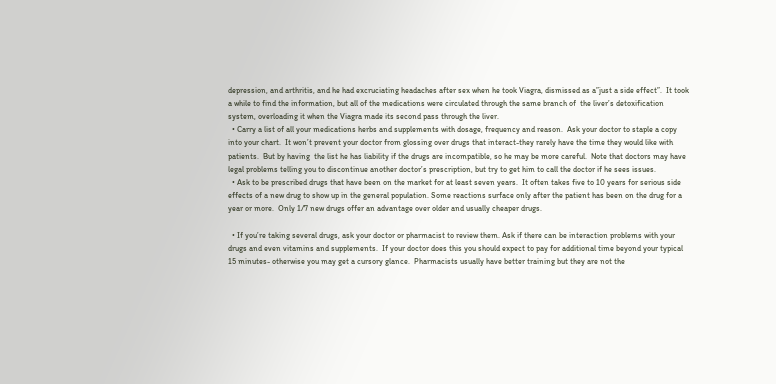depression, and arthritis, and he had excruciating headaches after sex when he took Viagra, dismissed as a”just a side effect”.  It took a while to find the information, but all of the medications were circulated through the same branch of  the liver’s detoxification system, overloading it when the Viagra made its second pass through the liver.
  • Carry a list of all your medications herbs and supplements with dosage, frequency and reason.  Ask your doctor to staple a copy into your chart.  It won’t prevent your doctor from glossing over drugs that interact-they rarely have the time they would like with patients.  But by having  the list he has liability if the drugs are incompatible, so he may be more careful.  Note that doctors may have legal problems telling you to discontinue another doctor’s prescription, but try to get him to call the doctor if he sees issues.
  • Ask to be prescribed drugs that have been on the market for at least seven years.  It often takes five to 10 years for serious side effects of a new drug to show up in the general population. Some reactions surface only after the patient has been on the drug for a year or more.  Only 1/7 new drugs offer an advantage over older and usually cheaper drugs.

  • If you’re taking several drugs, ask your doctor or pharmacist to review them. Ask if there can be interaction problems with your drugs and even vitamins and supplements.  If your doctor does this you should expect to pay for additional time beyond your typical 15 minutes- otherwise you may get a cursory glance.  Pharmacists usually have better training but they are not the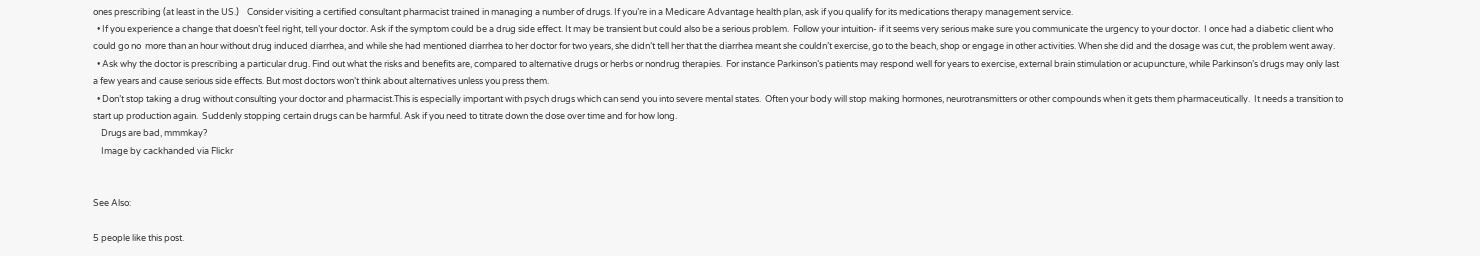ones prescribing (at least in the US.)    Consider visiting a certified consultant pharmacist trained in managing a number of drugs. If you’re in a Medicare Advantage health plan, ask if you qualify for its medications therapy management service.
  • If you experience a change that doesn’t feel right, tell your doctor. Ask if the symptom could be a drug side effect. It may be transient but could also be a serious problem.  Follow your intuition- if it seems very serious make sure you communicate the urgency to your doctor.  I once had a diabetic client who could go no  more than an hour without drug induced diarrhea, and while she had mentioned diarrhea to her doctor for two years, she didn’t tell her that the diarrhea meant she couldn’t exercise, go to the beach, shop or engage in other activities. When she did and the dosage was cut, the problem went away.
  • Ask why the doctor is prescribing a particular drug. Find out what the risks and benefits are, compared to alternative drugs or herbs or nondrug therapies.  For instance Parkinson’s patients may respond well for years to exercise, external brain stimulation or acupuncture, while Parkinson’s drugs may only last a few years and cause serious side effects. But most doctors won’t think about alternatives unless you press them.
  • Don’t stop taking a drug without consulting your doctor and pharmacist.This is especially important with psych drugs which can send you into severe mental states.  Often your body will stop making hormones, neurotransmitters or other compounds when it gets them pharmaceutically.  It needs a transition to start up production again.  Suddenly stopping certain drugs can be harmful. Ask if you need to titrate down the dose over time and for how long.
    Drugs are bad, mmmkay?
    Image by cackhanded via Flickr


See Also:

5 people like this post.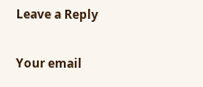Leave a Reply

Your email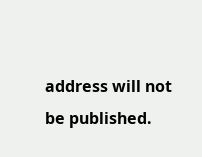address will not be published.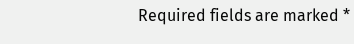Required fields are marked *